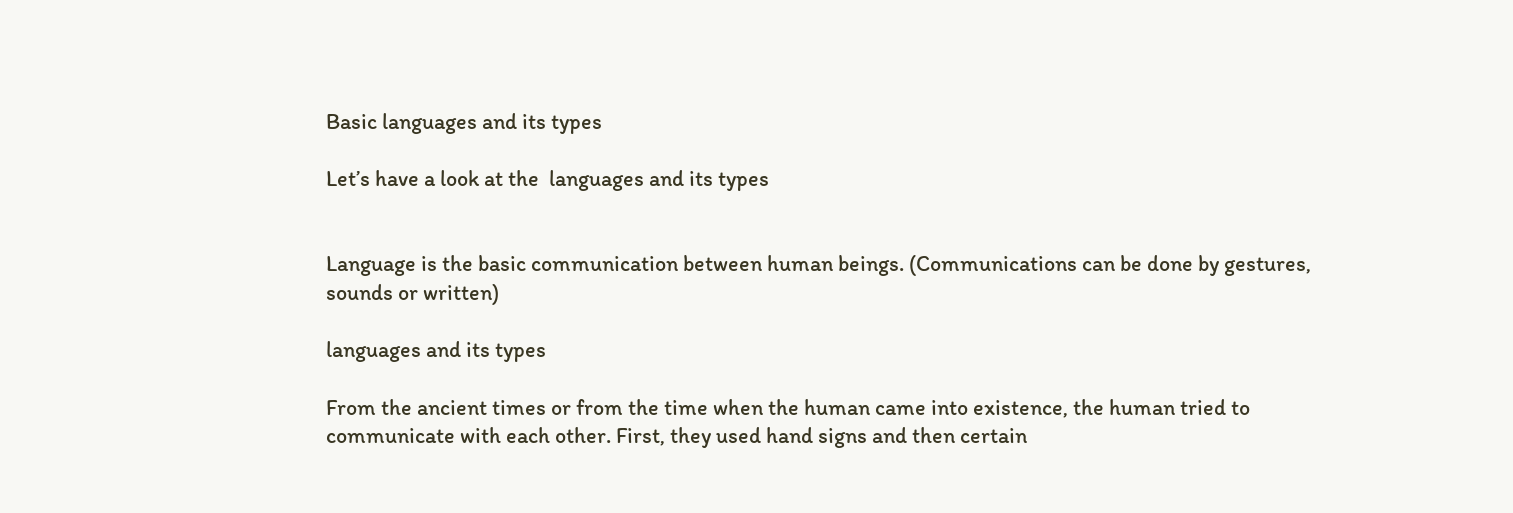Basic languages and its types

Let’s have a look at the  languages and its types


Language is the basic communication between human beings. (Communications can be done by gestures, sounds or written)

languages and its types

From the ancient times or from the time when the human came into existence, the human tried to communicate with each other. First, they used hand signs and then certain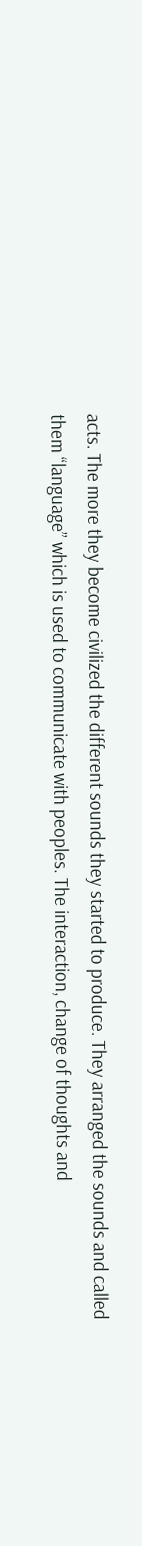acts. The more they become civilized the different sounds they started to produce. They arranged the sounds and called them “language” which is used to communicate with peoples. The interaction, change of thoughts and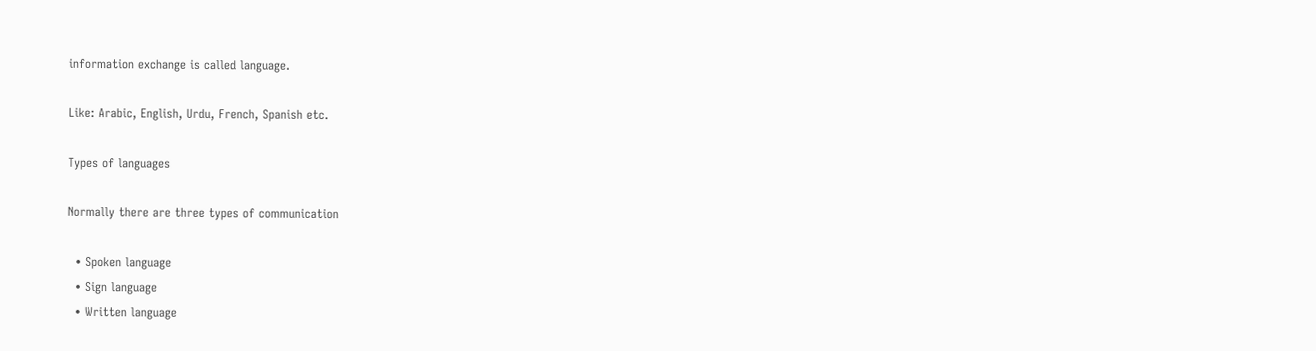information exchange is called language.

Like: Arabic, English, Urdu, French, Spanish etc.

Types of languages

Normally there are three types of communication

  • Spoken language
  • Sign language
  • Written language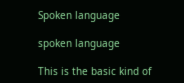Spoken language

spoken language

This is the basic kind of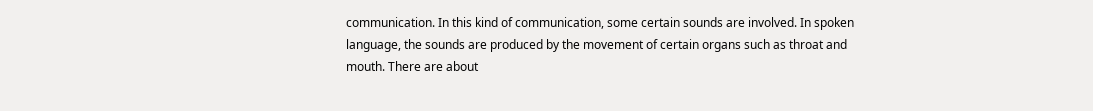communication. In this kind of communication, some certain sounds are involved. In spoken language, the sounds are produced by the movement of certain organs such as throat and mouth. There are about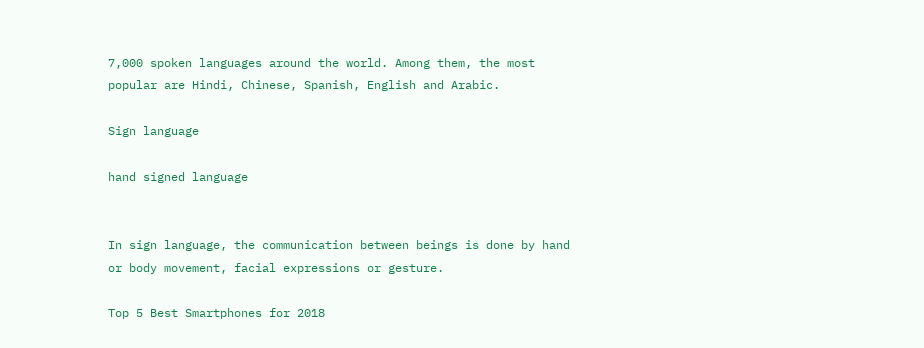7,000 spoken languages around the world. Among them, the most popular are Hindi, Chinese, Spanish, English and Arabic.

Sign language

hand signed language


In sign language, the communication between beings is done by hand or body movement, facial expressions or gesture.

Top 5 Best Smartphones for 2018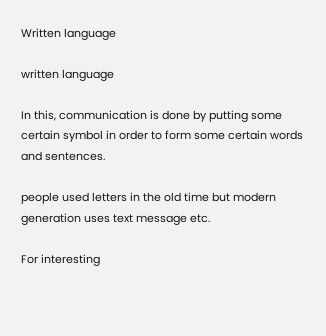Written language

written language

In this, communication is done by putting some certain symbol in order to form some certain words and sentences.

people used letters in the old time but modern generation uses text message etc.

For interesting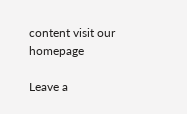content visit our homepage

Leave a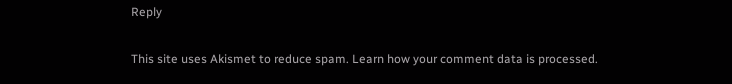Reply

This site uses Akismet to reduce spam. Learn how your comment data is processed.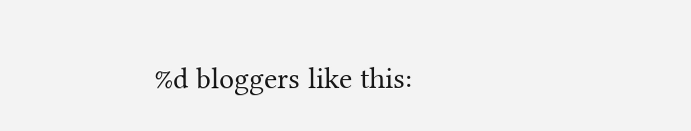%d bloggers like this: